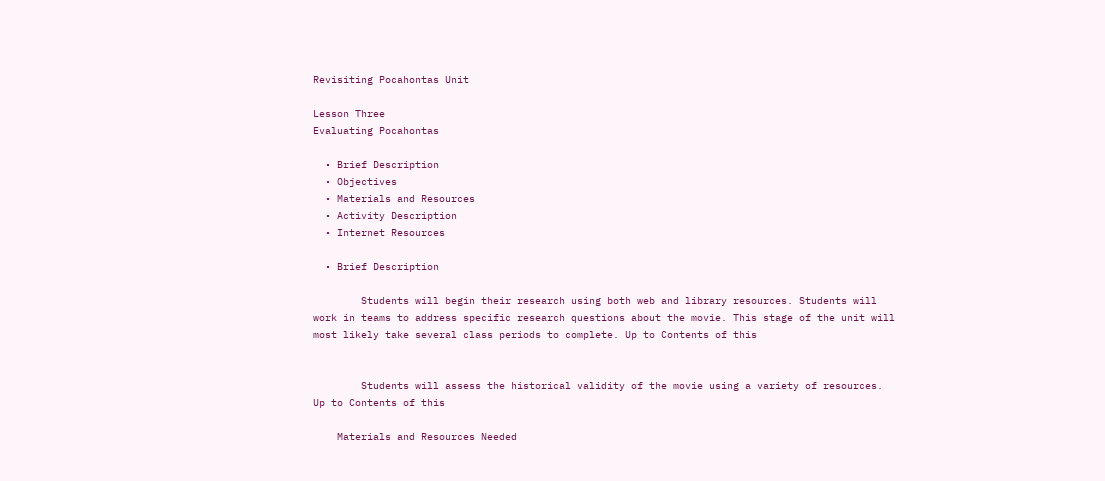Revisiting Pocahontas Unit

Lesson Three
Evaluating Pocahontas

  • Brief Description
  • Objectives
  • Materials and Resources
  • Activity Description
  • Internet Resources

  • Brief Description

        Students will begin their research using both web and library resources. Students will work in teams to address specific research questions about the movie. This stage of the unit will most likely take several class periods to complete. Up to Contents of this


        Students will assess the historical validity of the movie using a variety of resources. Up to Contents of this

    Materials and Resources Needed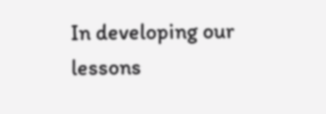In developing our lessons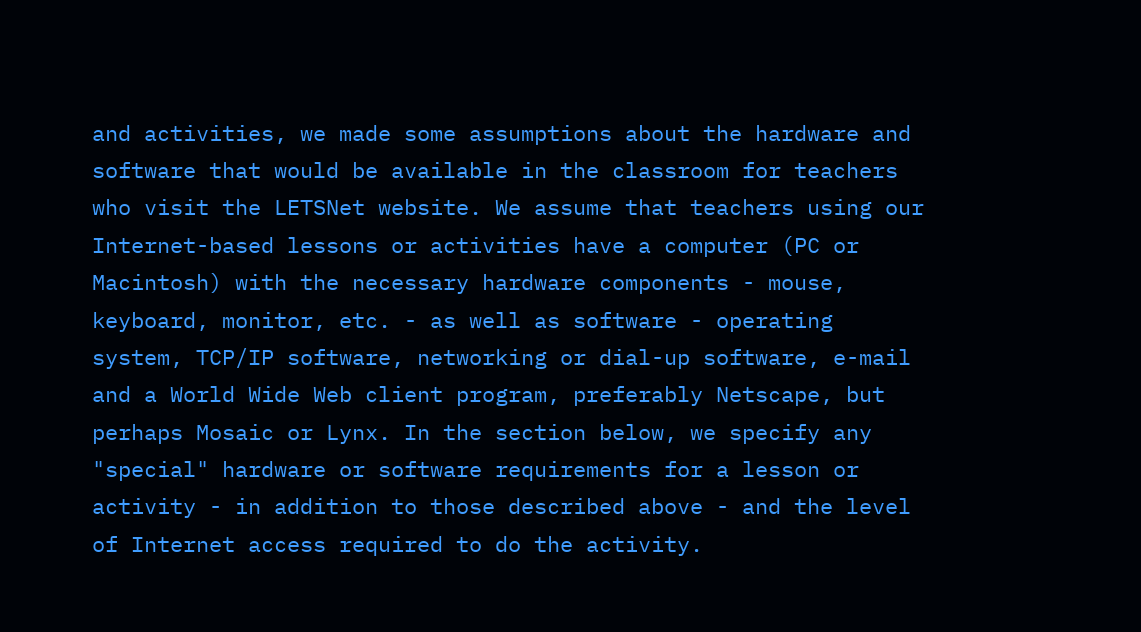and activities, we made some assumptions about the hardware and software that would be available in the classroom for teachers who visit the LETSNet website. We assume that teachers using our Internet-based lessons or activities have a computer (PC or Macintosh) with the necessary hardware components - mouse, keyboard, monitor, etc. - as well as software - operating system, TCP/IP software, networking or dial-up software, e-mail and a World Wide Web client program, preferably Netscape, but perhaps Mosaic or Lynx. In the section below, we specify any "special" hardware or software requirements for a lesson or activity - in addition to those described above - and the level of Internet access required to do the activity.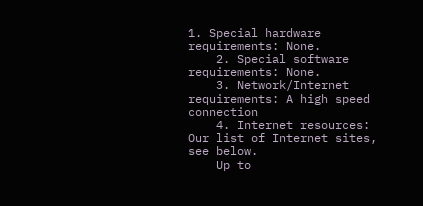1. Special hardware requirements: None.
    2. Special software requirements: None.
    3. Network/Internet requirements: A high speed connection
    4. Internet resources: Our list of Internet sites, see below.
    Up to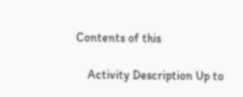Contents of this

    Activity Description Up to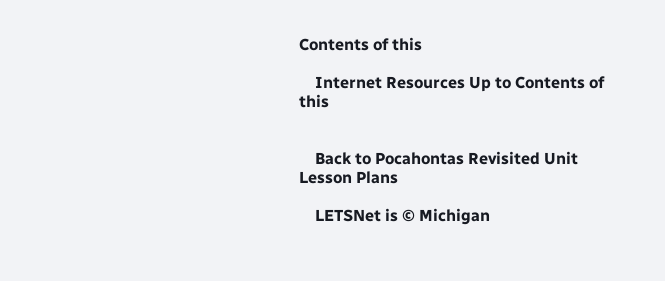Contents of this

    Internet Resources Up to Contents of this


    Back to Pocahontas Revisited Unit Lesson Plans

    LETSNet is © Michigan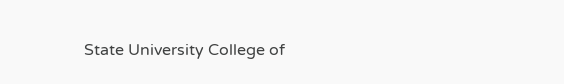State University College of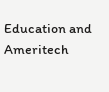Education and Ameritech